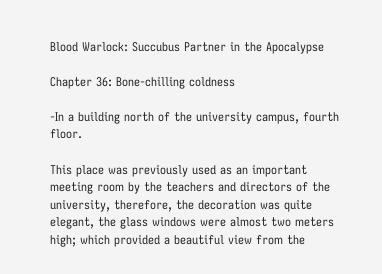Blood Warlock: Succubus Partner in the Apocalypse

Chapter 36: Bone-chilling coldness

-In a building north of the university campus, fourth floor.

This place was previously used as an important meeting room by the teachers and directors of the university, therefore, the decoration was quite elegant, the glass windows were almost two meters high; which provided a beautiful view from the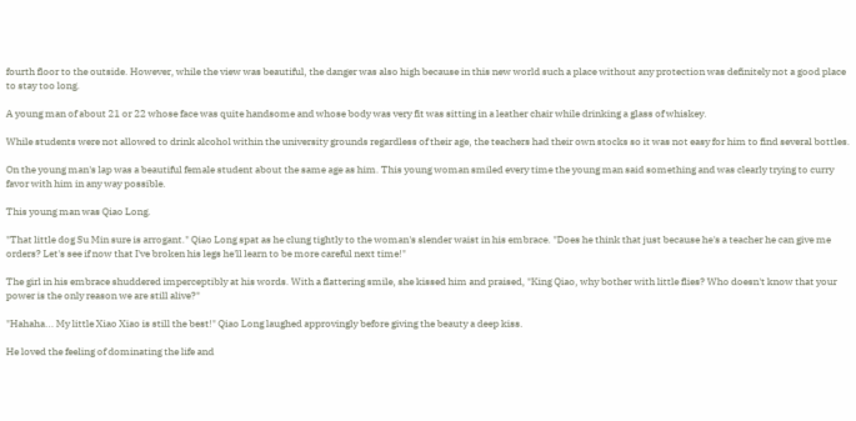fourth floor to the outside. However, while the view was beautiful, the danger was also high because in this new world such a place without any protection was definitely not a good place to stay too long.

A young man of about 21 or 22 whose face was quite handsome and whose body was very fit was sitting in a leather chair while drinking a glass of whiskey.

While students were not allowed to drink alcohol within the university grounds regardless of their age, the teachers had their own stocks so it was not easy for him to find several bottles.

On the young man's lap was a beautiful female student about the same age as him. This young woman smiled every time the young man said something and was clearly trying to curry favor with him in any way possible.

This young man was Qiao Long.

"That little dog Su Min sure is arrogant." Qiao Long spat as he clung tightly to the woman's slender waist in his embrace. "Does he think that just because he's a teacher he can give me orders? Let's see if now that I've broken his legs he'll learn to be more careful next time!"

The girl in his embrace shuddered imperceptibly at his words. With a flattering smile, she kissed him and praised, "King Qiao, why bother with little flies? Who doesn't know that your power is the only reason we are still alive?"

"Hahaha... My little Xiao Xiao is still the best!" Qiao Long laughed approvingly before giving the beauty a deep kiss.

He loved the feeling of dominating the life and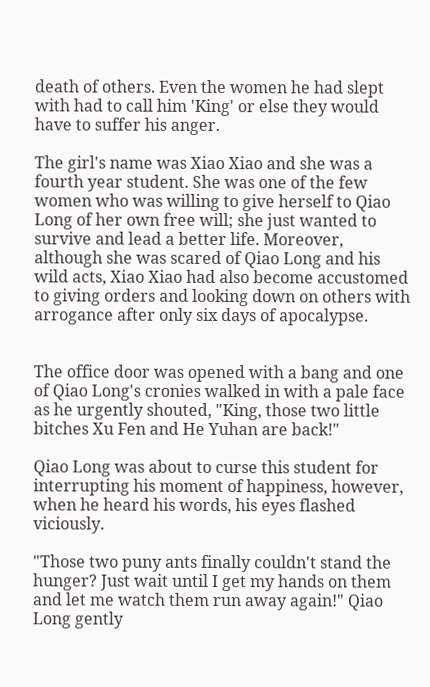death of others. Even the women he had slept with had to call him 'King' or else they would have to suffer his anger.

The girl's name was Xiao Xiao and she was a fourth year student. She was one of the few women who was willing to give herself to Qiao Long of her own free will; she just wanted to survive and lead a better life. Moreover, although she was scared of Qiao Long and his wild acts, Xiao Xiao had also become accustomed to giving orders and looking down on others with arrogance after only six days of apocalypse.


The office door was opened with a bang and one of Qiao Long's cronies walked in with a pale face as he urgently shouted, "King, those two little bitches Xu Fen and He Yuhan are back!"

Qiao Long was about to curse this student for interrupting his moment of happiness, however, when he heard his words, his eyes flashed viciously.

"Those two puny ants finally couldn't stand the hunger? Just wait until I get my hands on them and let me watch them run away again!" Qiao Long gently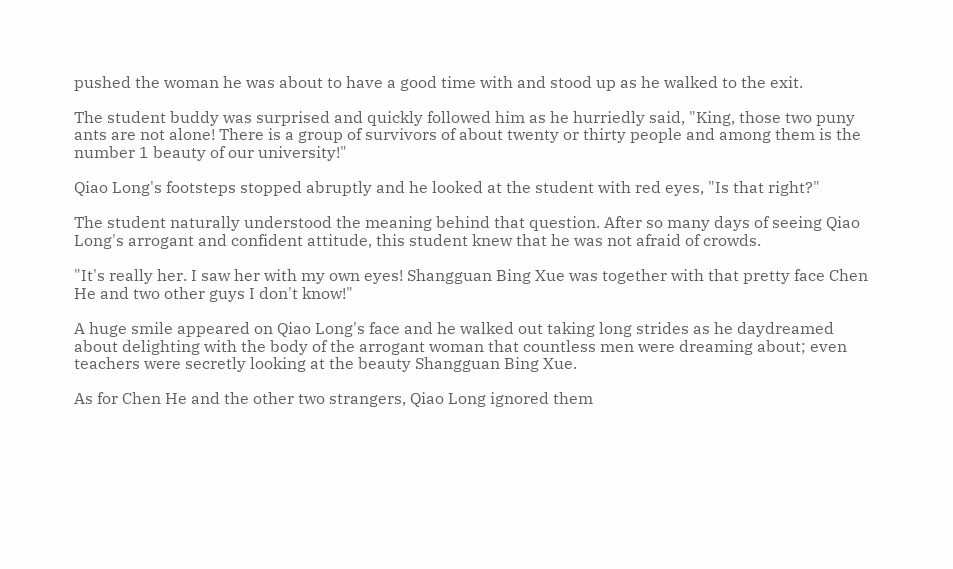pushed the woman he was about to have a good time with and stood up as he walked to the exit.

The student buddy was surprised and quickly followed him as he hurriedly said, "King, those two puny ants are not alone! There is a group of survivors of about twenty or thirty people and among them is the number 1 beauty of our university!"

Qiao Long's footsteps stopped abruptly and he looked at the student with red eyes, "Is that right?"

The student naturally understood the meaning behind that question. After so many days of seeing Qiao Long's arrogant and confident attitude, this student knew that he was not afraid of crowds.

"It's really her. I saw her with my own eyes! Shangguan Bing Xue was together with that pretty face Chen He and two other guys I don't know!"

A huge smile appeared on Qiao Long's face and he walked out taking long strides as he daydreamed about delighting with the body of the arrogant woman that countless men were dreaming about; even teachers were secretly looking at the beauty Shangguan Bing Xue.

As for Chen He and the other two strangers, Qiao Long ignored them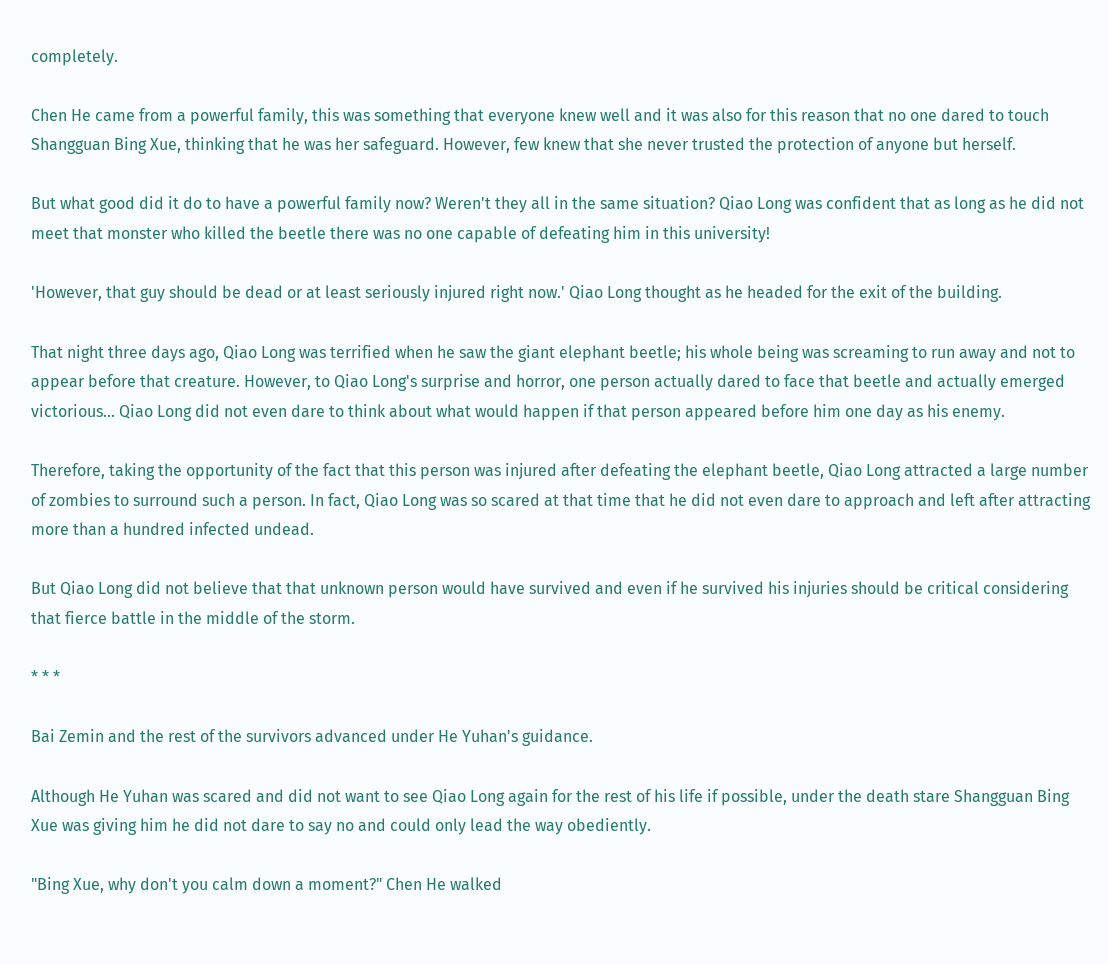completely.

Chen He came from a powerful family, this was something that everyone knew well and it was also for this reason that no one dared to touch Shangguan Bing Xue, thinking that he was her safeguard. However, few knew that she never trusted the protection of anyone but herself.

But what good did it do to have a powerful family now? Weren't they all in the same situation? Qiao Long was confident that as long as he did not meet that monster who killed the beetle there was no one capable of defeating him in this university!

'However, that guy should be dead or at least seriously injured right now.' Qiao Long thought as he headed for the exit of the building.

That night three days ago, Qiao Long was terrified when he saw the giant elephant beetle; his whole being was screaming to run away and not to appear before that creature. However, to Qiao Long's surprise and horror, one person actually dared to face that beetle and actually emerged victorious... Qiao Long did not even dare to think about what would happen if that person appeared before him one day as his enemy.

Therefore, taking the opportunity of the fact that this person was injured after defeating the elephant beetle, Qiao Long attracted a large number of zombies to surround such a person. In fact, Qiao Long was so scared at that time that he did not even dare to approach and left after attracting more than a hundred infected undead.

But Qiao Long did not believe that that unknown person would have survived and even if he survived his injuries should be critical considering that fierce battle in the middle of the storm.

* * *

Bai Zemin and the rest of the survivors advanced under He Yuhan's guidance.

Although He Yuhan was scared and did not want to see Qiao Long again for the rest of his life if possible, under the death stare Shangguan Bing Xue was giving him he did not dare to say no and could only lead the way obediently.

"Bing Xue, why don't you calm down a moment?" Chen He walked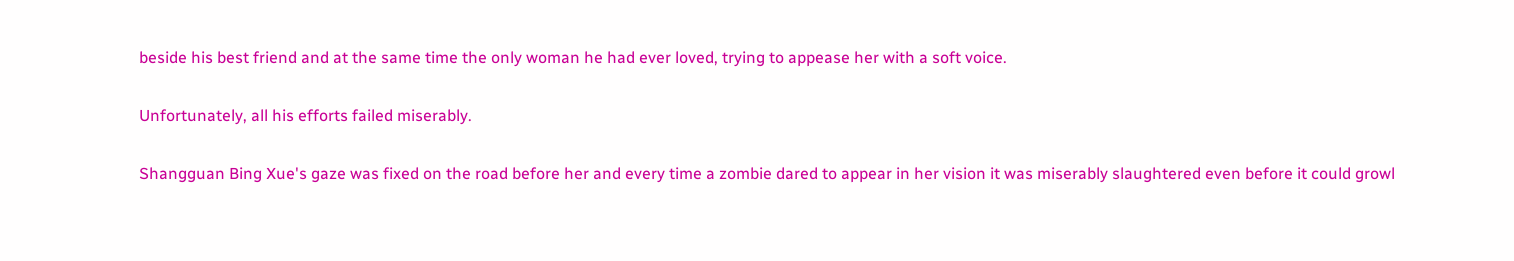beside his best friend and at the same time the only woman he had ever loved, trying to appease her with a soft voice.

Unfortunately, all his efforts failed miserably.

Shangguan Bing Xue's gaze was fixed on the road before her and every time a zombie dared to appear in her vision it was miserably slaughtered even before it could growl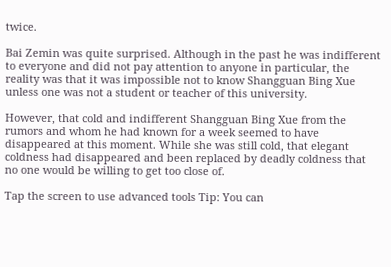twice.

Bai Zemin was quite surprised. Although in the past he was indifferent to everyone and did not pay attention to anyone in particular, the reality was that it was impossible not to know Shangguan Bing Xue unless one was not a student or teacher of this university.

However, that cold and indifferent Shangguan Bing Xue from the rumors and whom he had known for a week seemed to have disappeared at this moment. While she was still cold, that elegant coldness had disappeared and been replaced by deadly coldness that no one would be willing to get too close of.

Tap the screen to use advanced tools Tip: You can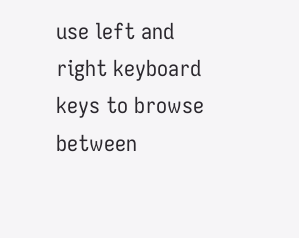use left and right keyboard keys to browse between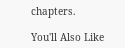chapters.

You'll Also Like